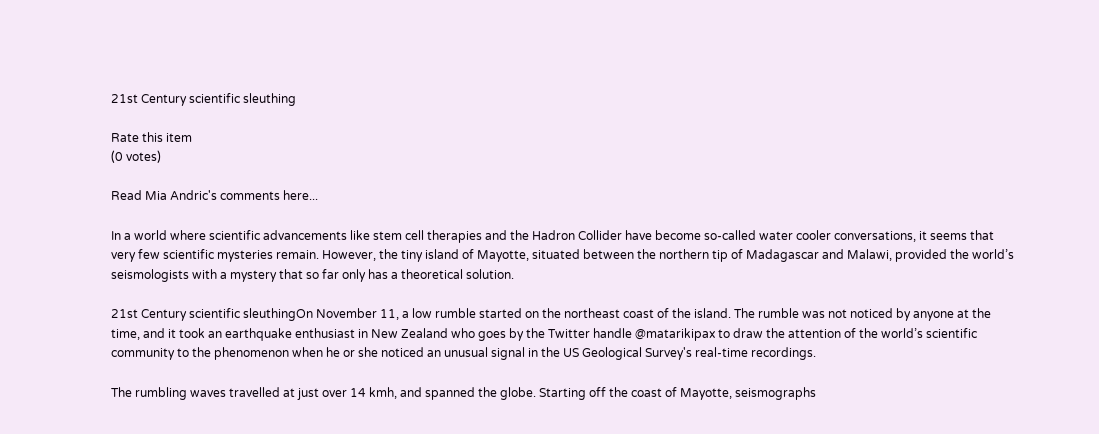21st Century scientific sleuthing

Rate this item
(0 votes)

Read Mia Andric's comments here...

In a world where scientific advancements like stem cell therapies and the Hadron Collider have become so-called water cooler conversations, it seems that very few scientific mysteries remain. However, the tiny island of Mayotte, situated between the northern tip of Madagascar and Malawi, provided the world’s seismologists with a mystery that so far only has a theoretical solution.

21st Century scientific sleuthingOn November 11, a low rumble started on the northeast coast of the island. The rumble was not noticed by anyone at the time, and it took an earthquake enthusiast in New Zealand who goes by the Twitter handle @matarikipax to draw the attention of the world’s scientific community to the phenomenon when he or she noticed an unusual signal in the US Geological Survey's real-time recordings.

The rumbling waves travelled at just over 14 kmh, and spanned the globe. Starting off the coast of Mayotte, seismographs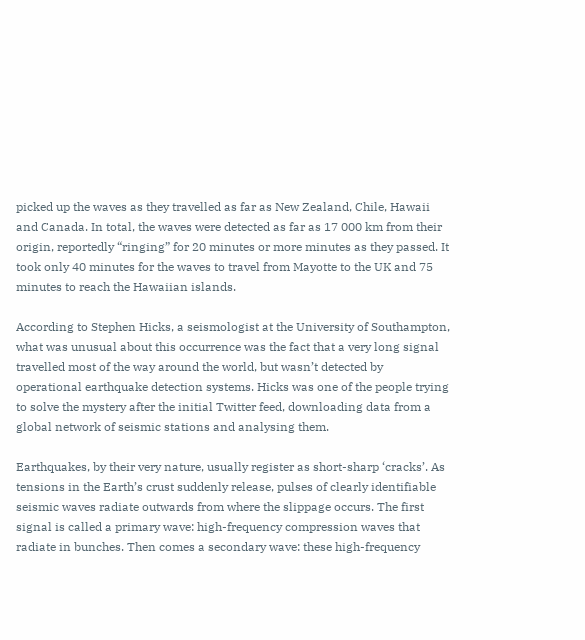picked up the waves as they travelled as far as New Zealand, Chile, Hawaii and Canada. In total, the waves were detected as far as 17 000 km from their origin, reportedly “ringing” for 20 minutes or more minutes as they passed. It took only 40 minutes for the waves to travel from Mayotte to the UK and 75 minutes to reach the Hawaiian islands.

According to Stephen Hicks, a seismologist at the University of Southampton, what was unusual about this occurrence was the fact that a very long signal travelled most of the way around the world, but wasn’t detected by operational earthquake detection systems. Hicks was one of the people trying to solve the mystery after the initial Twitter feed, downloading data from a global network of seismic stations and analysing them.

Earthquakes, by their very nature, usually register as short-sharp ‘cracks’. As tensions in the Earth’s crust suddenly release, pulses of clearly identifiable seismic waves radiate outwards from where the slippage occurs. The first signal is called a primary wave: high-frequency compression waves that radiate in bunches. Then comes a secondary wave: these high-frequency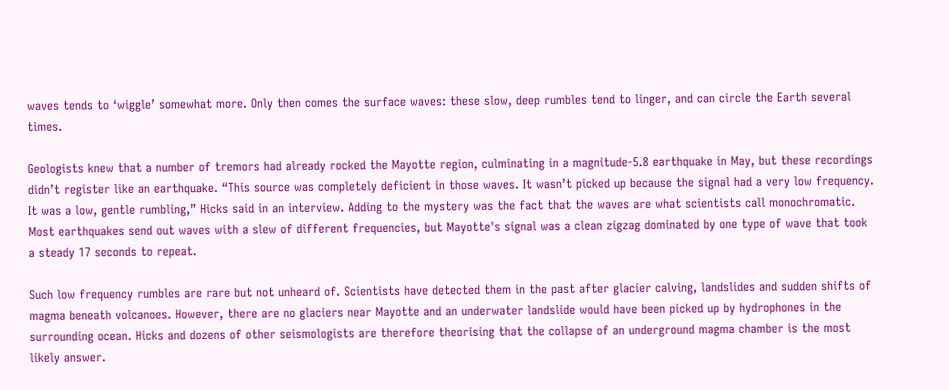waves tends to ‘wiggle’ somewhat more. Only then comes the surface waves: these slow, deep rumbles tend to linger, and can circle the Earth several times.

Geologists knew that a number of tremors had already rocked the Mayotte region, culminating in a magnitude-5.8 earthquake in May, but these recordings didn’t register like an earthquake. “This source was completely deficient in those waves. It wasn’t picked up because the signal had a very low frequency. It was a low, gentle rumbling,” Hicks said in an interview. Adding to the mystery was the fact that the waves are what scientists call monochromatic. Most earthquakes send out waves with a slew of different frequencies, but Mayotte's signal was a clean zigzag dominated by one type of wave that took a steady 17 seconds to repeat.

Such low frequency rumbles are rare but not unheard of. Scientists have detected them in the past after glacier calving, landslides and sudden shifts of magma beneath volcanoes. However, there are no glaciers near Mayotte and an underwater landslide would have been picked up by hydrophones in the surrounding ocean. Hicks and dozens of other seismologists are therefore theorising that the collapse of an underground magma chamber is the most likely answer.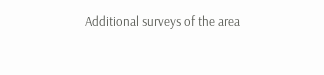Additional surveys of the area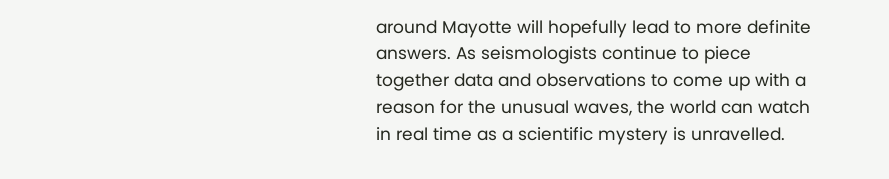around Mayotte will hopefully lead to more definite answers. As seismologists continue to piece together data and observations to come up with a reason for the unusual waves, the world can watch in real time as a scientific mystery is unravelled.